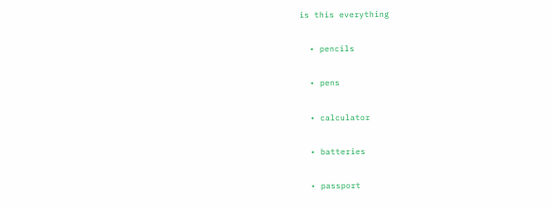is this everything

  • pencils

  • pens

  • calculator

  • batteries

  • passport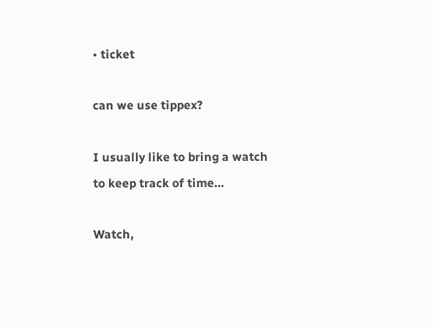• ticket

can we use tippex?

I usually like to bring a watch to keep track of time…

Watch,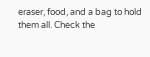eraser, food, and a bag to hold them all. Check the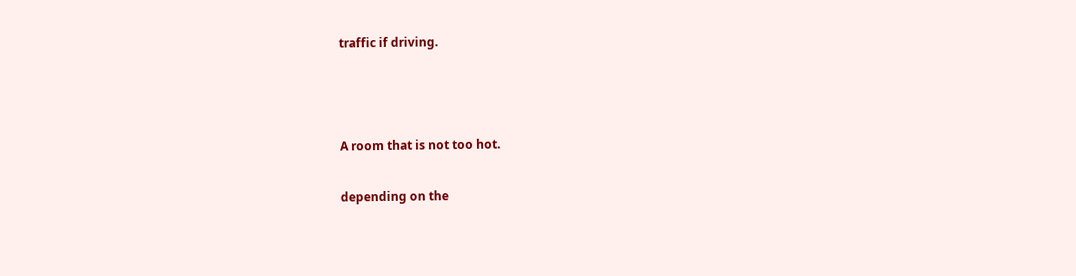traffic if driving.



A room that is not too hot.

depending on the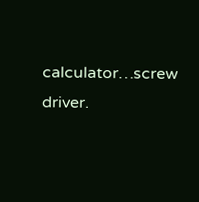calculator…screw driver.